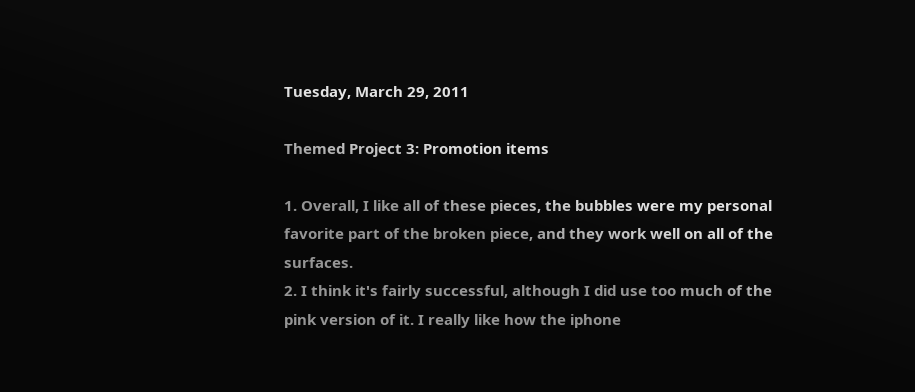Tuesday, March 29, 2011

Themed Project 3: Promotion items

1. Overall, I like all of these pieces, the bubbles were my personal favorite part of the broken piece, and they work well on all of the surfaces.
2. I think it's fairly successful, although I did use too much of the pink version of it. I really like how the iphone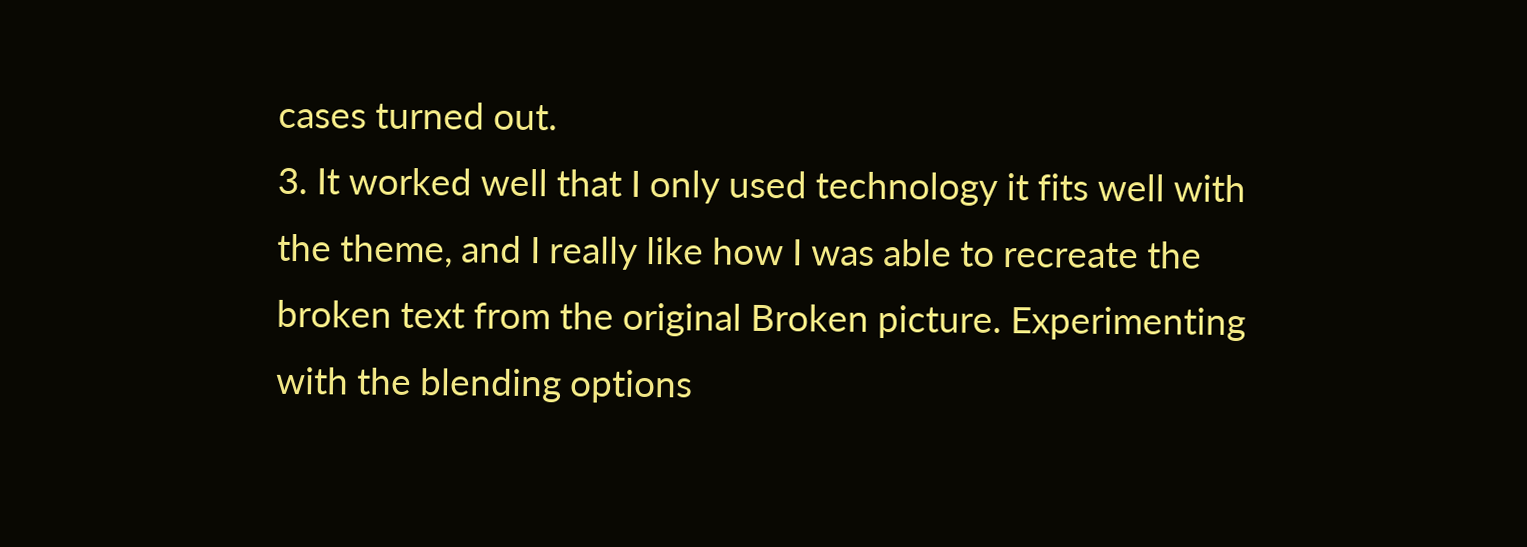cases turned out.
3. It worked well that I only used technology it fits well with the theme, and I really like how I was able to recreate the broken text from the original Broken picture. Experimenting with the blending options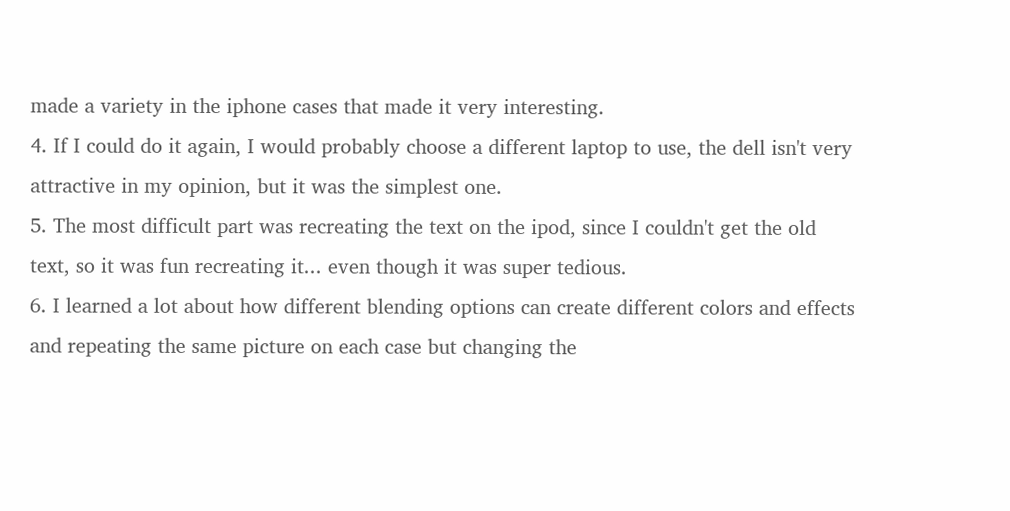made a variety in the iphone cases that made it very interesting.
4. If I could do it again, I would probably choose a different laptop to use, the dell isn't very attractive in my opinion, but it was the simplest one.
5. The most difficult part was recreating the text on the ipod, since I couldn't get the old text, so it was fun recreating it... even though it was super tedious.
6. I learned a lot about how different blending options can create different colors and effects and repeating the same picture on each case but changing the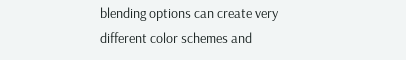blending options can create very different color schemes and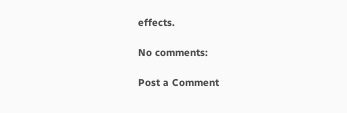effects.

No comments:

Post a Comment